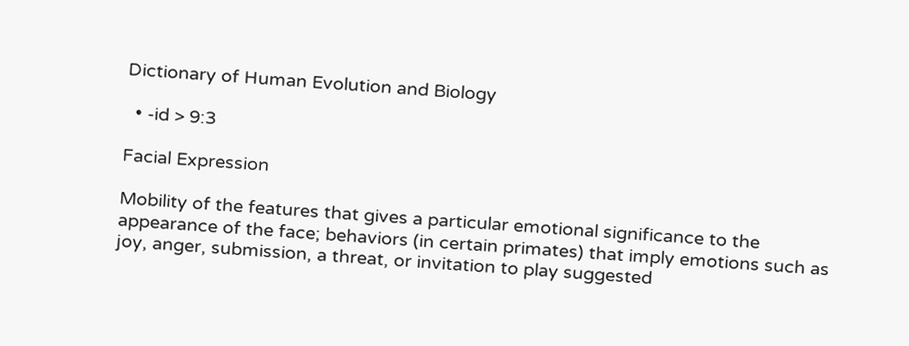Dictionary of Human Evolution and Biology

  • -id > 9:3

Facial Expression

Mobility of the features that gives a particular emotional significance to the appearance of the face; behaviors (in certain primates) that imply emotions such as joy, anger, submission, a threat, or invitation to play suggested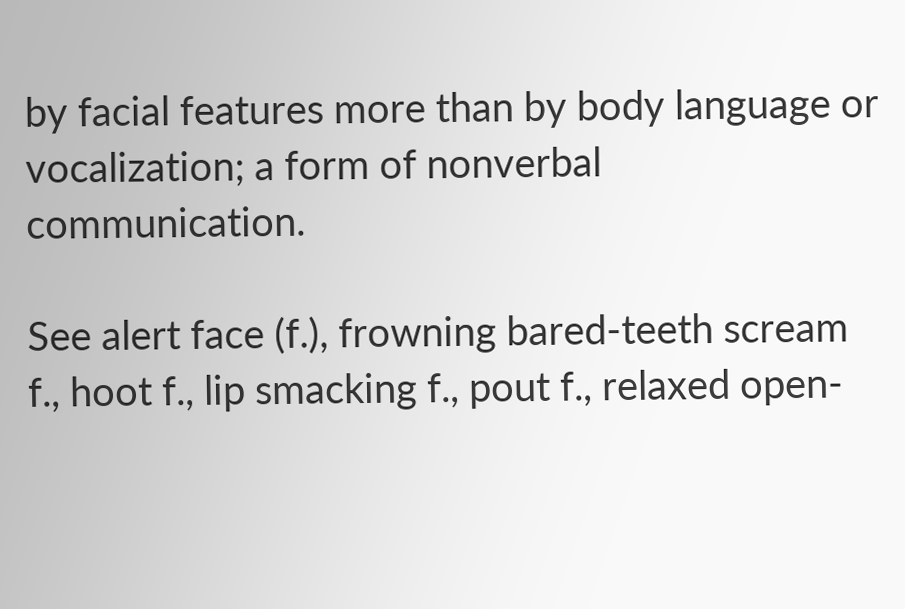by facial features more than by body language or vocalization; a form of nonverbal communication.

See alert face (f.), frowning bared-teeth scream f., hoot f., lip smacking f., pout f., relaxed open-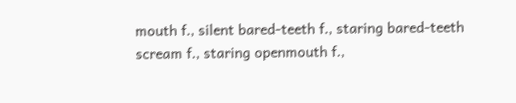mouth f., silent bared-teeth f., staring bared-teeth scream f., staring openmouth f.,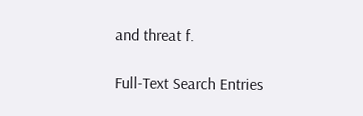and threat f.

Full-Text Search Entries